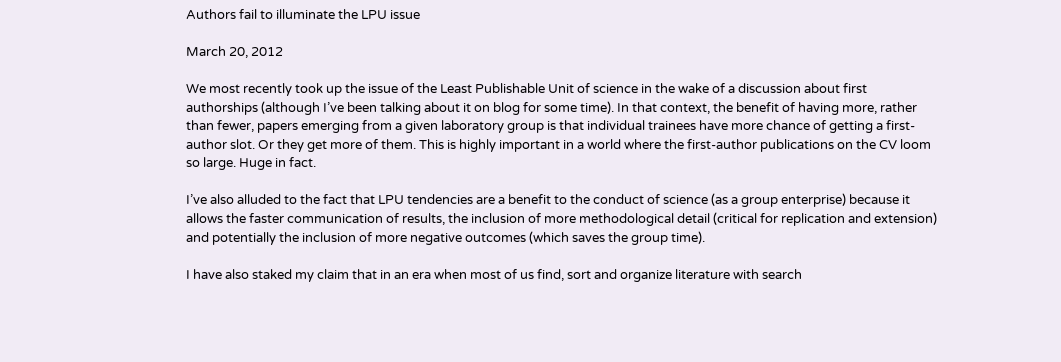Authors fail to illuminate the LPU issue

March 20, 2012

We most recently took up the issue of the Least Publishable Unit of science in the wake of a discussion about first authorships (although I’ve been talking about it on blog for some time). In that context, the benefit of having more, rather than fewer, papers emerging from a given laboratory group is that individual trainees have more chance of getting a first-author slot. Or they get more of them. This is highly important in a world where the first-author publications on the CV loom so large. Huge in fact.

I’ve also alluded to the fact that LPU tendencies are a benefit to the conduct of science (as a group enterprise) because it allows the faster communication of results, the inclusion of more methodological detail (critical for replication and extension) and potentially the inclusion of more negative outcomes (which saves the group time).

I have also staked my claim that in an era when most of us find, sort and organize literature with search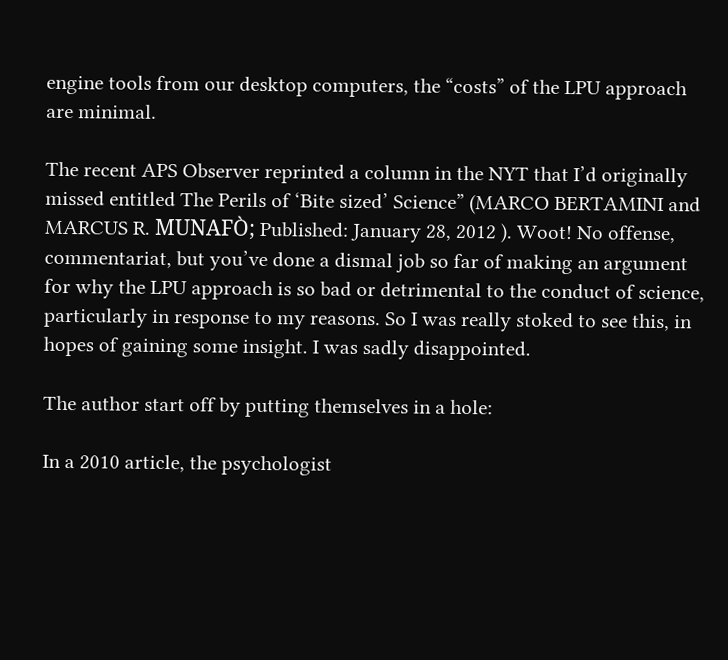engine tools from our desktop computers, the “costs” of the LPU approach are minimal.

The recent APS Observer reprinted a column in the NYT that I’d originally missed entitled The Perils of ‘Bite sized’ Science” (MARCO BERTAMINI and MARCUS R. MUNAFÒ; Published: January 28, 2012 ). Woot! No offense, commentariat, but you’ve done a dismal job so far of making an argument for why the LPU approach is so bad or detrimental to the conduct of science, particularly in response to my reasons. So I was really stoked to see this, in hopes of gaining some insight. I was sadly disappointed.

The author start off by putting themselves in a hole:

In a 2010 article, the psychologist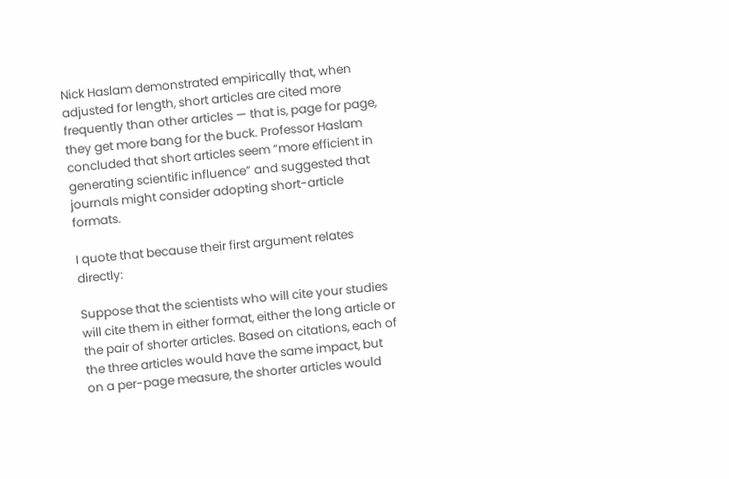Nick Haslam demonstrated empirically that, when adjusted for length, short articles are cited more frequently than other articles — that is, page for page, they get more bang for the buck. Professor Haslam concluded that short articles seem “more efficient in generating scientific influence” and suggested that journals might consider adopting short-article formats.

I quote that because their first argument relates directly:

Suppose that the scientists who will cite your studies will cite them in either format, either the long article or the pair of shorter articles. Based on citations, each of the three articles would have the same impact, but on a per-page measure, the shorter articles would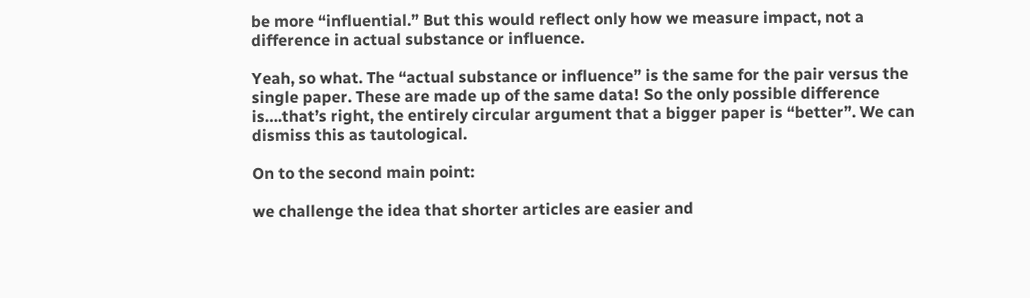be more “influential.” But this would reflect only how we measure impact, not a difference in actual substance or influence.

Yeah, so what. The “actual substance or influence” is the same for the pair versus the single paper. These are made up of the same data! So the only possible difference is….that’s right, the entirely circular argument that a bigger paper is “better”. We can dismiss this as tautological.

On to the second main point:

we challenge the idea that shorter articles are easier and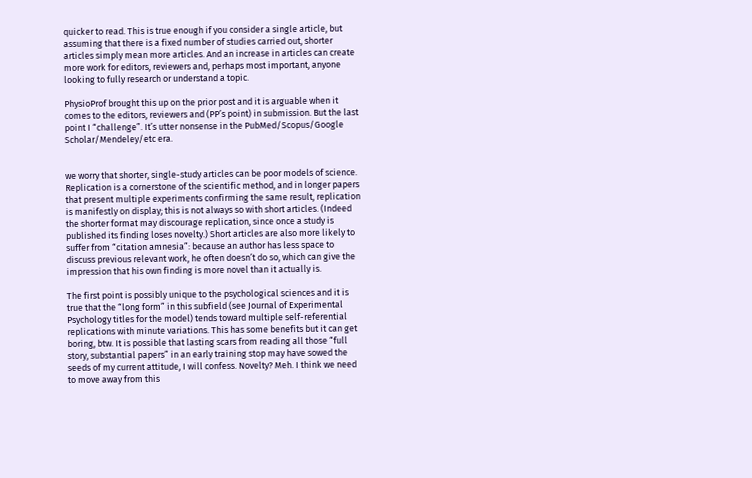quicker to read. This is true enough if you consider a single article, but assuming that there is a fixed number of studies carried out, shorter articles simply mean more articles. And an increase in articles can create more work for editors, reviewers and, perhaps most important, anyone looking to fully research or understand a topic.

PhysioProf brought this up on the prior post and it is arguable when it comes to the editors, reviewers and (PP’s point) in submission. But the last point I “challenge”. It’s utter nonsense in the PubMed/Scopus/Google Scholar/Mendeley/etc era.


we worry that shorter, single-study articles can be poor models of science. Replication is a cornerstone of the scientific method, and in longer papers that present multiple experiments confirming the same result, replication is manifestly on display; this is not always so with short articles. (Indeed the shorter format may discourage replication, since once a study is published its finding loses novelty.) Short articles are also more likely to suffer from “citation amnesia”: because an author has less space to discuss previous relevant work, he often doesn’t do so, which can give the impression that his own finding is more novel than it actually is.

The first point is possibly unique to the psychological sciences and it is true that the “long form” in this subfield (see Journal of Experimental Psychology titles for the model) tends toward multiple self-referential replications with minute variations. This has some benefits but it can get boring, btw. It is possible that lasting scars from reading all those “full story, substantial papers” in an early training stop may have sowed the seeds of my current attitude, I will confess. Novelty? Meh. I think we need to move away from this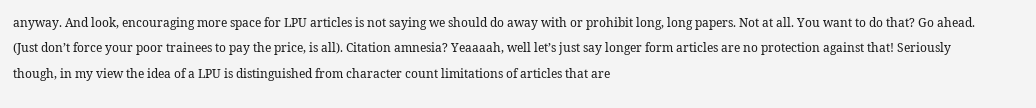anyway. And look, encouraging more space for LPU articles is not saying we should do away with or prohibit long, long papers. Not at all. You want to do that? Go ahead. (Just don’t force your poor trainees to pay the price, is all). Citation amnesia? Yeaaaah, well let’s just say longer form articles are no protection against that! Seriously though, in my view the idea of a LPU is distinguished from character count limitations of articles that are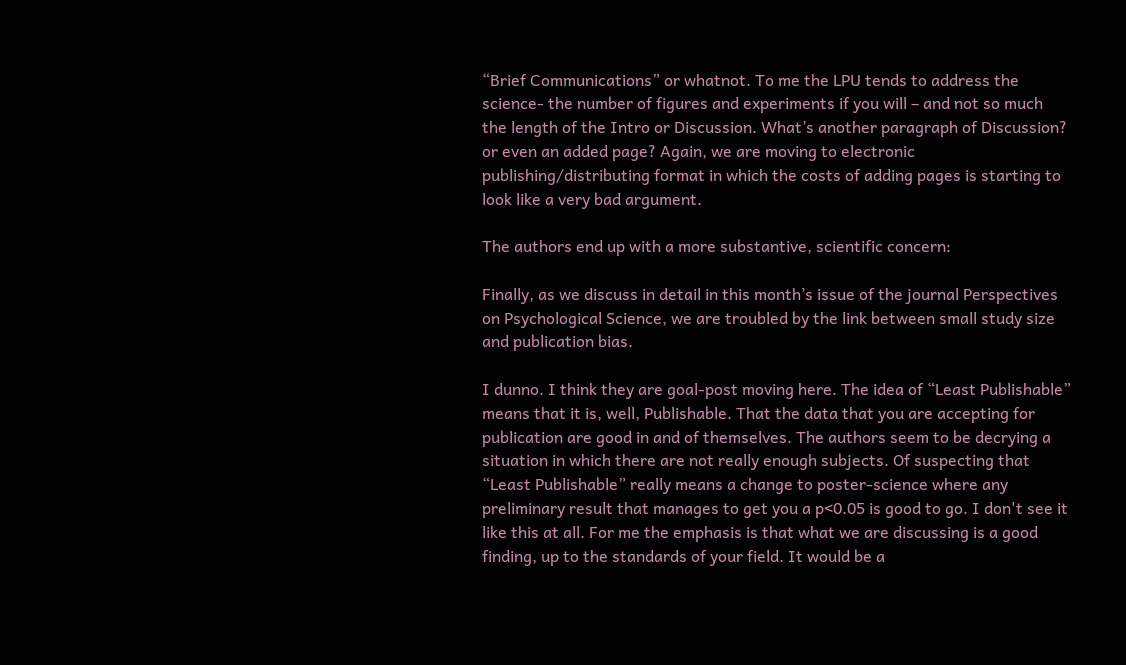“Brief Communications” or whatnot. To me the LPU tends to address the science- the number of figures and experiments if you will – and not so much the length of the Intro or Discussion. What’s another paragraph of Discussion? or even an added page? Again, we are moving to electronic publishing/distributing format in which the costs of adding pages is starting to look like a very bad argument.

The authors end up with a more substantive, scientific concern:

Finally, as we discuss in detail in this month’s issue of the journal Perspectives on Psychological Science, we are troubled by the link between small study size and publication bias.

I dunno. I think they are goal-post moving here. The idea of “Least Publishable” means that it is, well, Publishable. That the data that you are accepting for publication are good in and of themselves. The authors seem to be decrying a situation in which there are not really enough subjects. Of suspecting that “Least Publishable” really means a change to poster-science where any preliminary result that manages to get you a p<0.05 is good to go. I don't see it like this at all. For me the emphasis is that what we are discussing is a good finding, up to the standards of your field. It would be a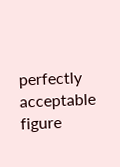perfectly acceptable figure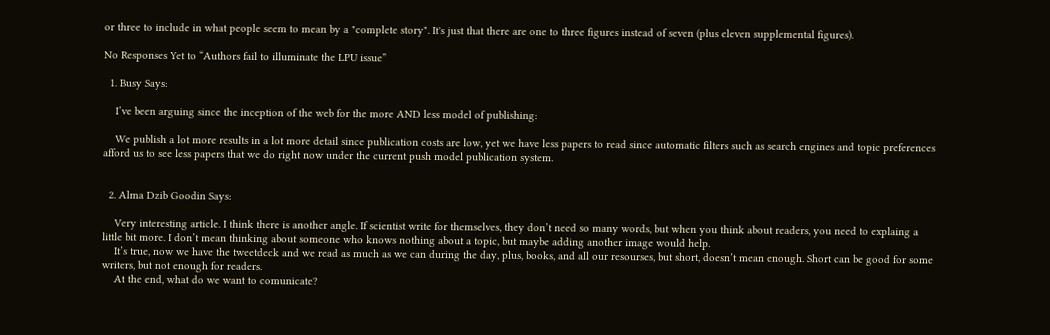or three to include in what people seem to mean by a "complete story". It's just that there are one to three figures instead of seven (plus eleven supplemental figures).

No Responses Yet to “Authors fail to illuminate the LPU issue”

  1. Busy Says:

    I’ve been arguing since the inception of the web for the more AND less model of publishing:

    We publish a lot more results in a lot more detail since publication costs are low, yet we have less papers to read since automatic filters such as search engines and topic preferences afford us to see less papers that we do right now under the current push model publication system.


  2. Alma Dzib Goodin Says:

    Very interesting article. I think there is another angle. If scientist write for themselves, they don’t need so many words, but when you think about readers, you need to explaing a little bit more. I don’t mean thinking about someone who knows nothing about a topic, but maybe adding another image would help.
    It’s true, now we have the tweetdeck and we read as much as we can during the day, plus, books, and all our resourses, but short, doesn’t mean enough. Short can be good for some writers, but not enough for readers.
    At the end, what do we want to comunicate?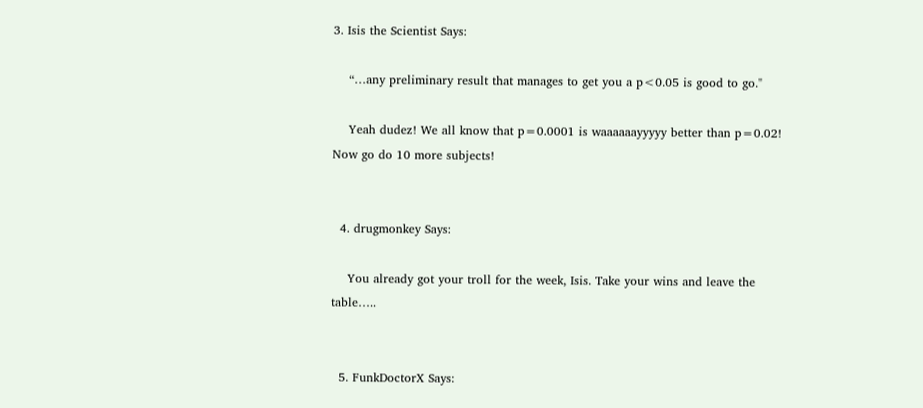3. Isis the Scientist Says:

    “…any preliminary result that manages to get you a p<0.05 is good to go."

    Yeah dudez! We all know that p=0.0001 is waaaaaayyyyy better than p=0.02! Now go do 10 more subjects!


  4. drugmonkey Says:

    You already got your troll for the week, Isis. Take your wins and leave the table…..


  5. FunkDoctorX Says: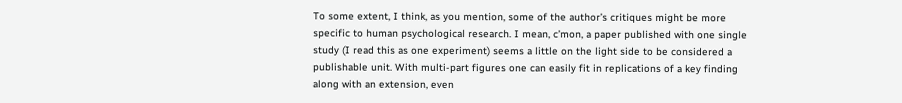To some extent, I think, as you mention, some of the author’s critiques might be more specific to human psychological research. I mean, c’mon, a paper published with one single study (I read this as one experiment) seems a little on the light side to be considered a publishable unit. With multi-part figures one can easily fit in replications of a key finding along with an extension, even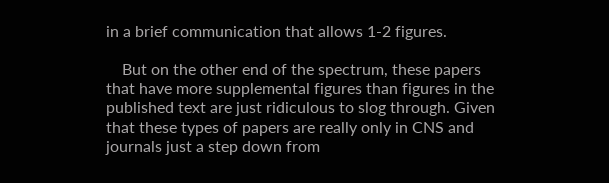in a brief communication that allows 1-2 figures.

    But on the other end of the spectrum, these papers that have more supplemental figures than figures in the published text are just ridiculous to slog through. Given that these types of papers are really only in CNS and journals just a step down from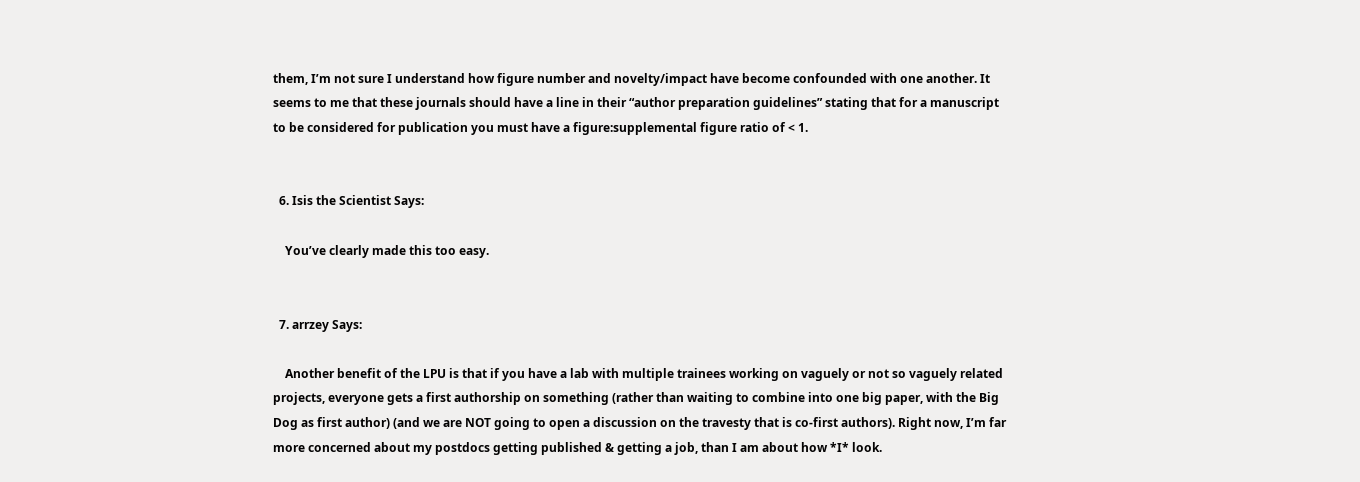them, I’m not sure I understand how figure number and novelty/impact have become confounded with one another. It seems to me that these journals should have a line in their “author preparation guidelines” stating that for a manuscript to be considered for publication you must have a figure:supplemental figure ratio of < 1.


  6. Isis the Scientist Says:

    You’ve clearly made this too easy.


  7. arrzey Says:

    Another benefit of the LPU is that if you have a lab with multiple trainees working on vaguely or not so vaguely related projects, everyone gets a first authorship on something (rather than waiting to combine into one big paper, with the Big Dog as first author) (and we are NOT going to open a discussion on the travesty that is co-first authors). Right now, I’m far more concerned about my postdocs getting published & getting a job, than I am about how *I* look.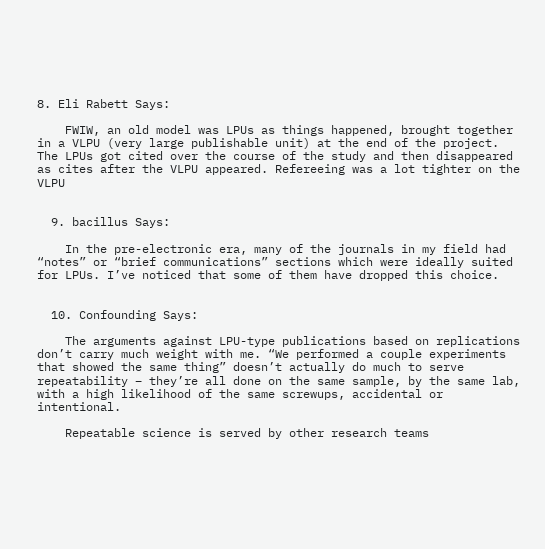8. Eli Rabett Says:

    FWIW, an old model was LPUs as things happened, brought together in a VLPU (very large publishable unit) at the end of the project. The LPUs got cited over the course of the study and then disappeared as cites after the VLPU appeared. Refereeing was a lot tighter on the VLPU


  9. bacillus Says:

    In the pre-electronic era, many of the journals in my field had “notes” or “brief communications” sections which were ideally suited for LPUs. I’ve noticed that some of them have dropped this choice.


  10. Confounding Says:

    The arguments against LPU-type publications based on replications don’t carry much weight with me. “We performed a couple experiments that showed the same thing” doesn’t actually do much to serve repeatability – they’re all done on the same sample, by the same lab, with a high likelihood of the same screwups, accidental or intentional.

    Repeatable science is served by other research teams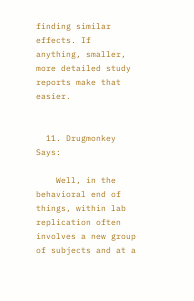finding similar effects. If anything, smaller, more detailed study reports make that easier.


  11. Drugmonkey Says:

    Well, in the behavioral end of things, within lab replication often involves a new group of subjects and at a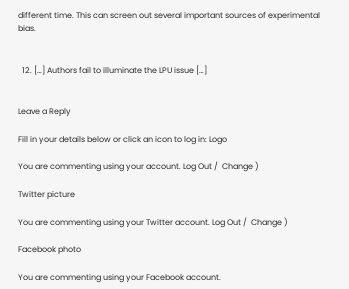different time. This can screen out several important sources of experimental bias.


  12. […] Authors fail to illuminate the LPU issue […]


Leave a Reply

Fill in your details below or click an icon to log in: Logo

You are commenting using your account. Log Out /  Change )

Twitter picture

You are commenting using your Twitter account. Log Out /  Change )

Facebook photo

You are commenting using your Facebook account.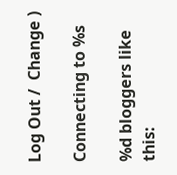Log Out /  Change )

Connecting to %s

%d bloggers like this: